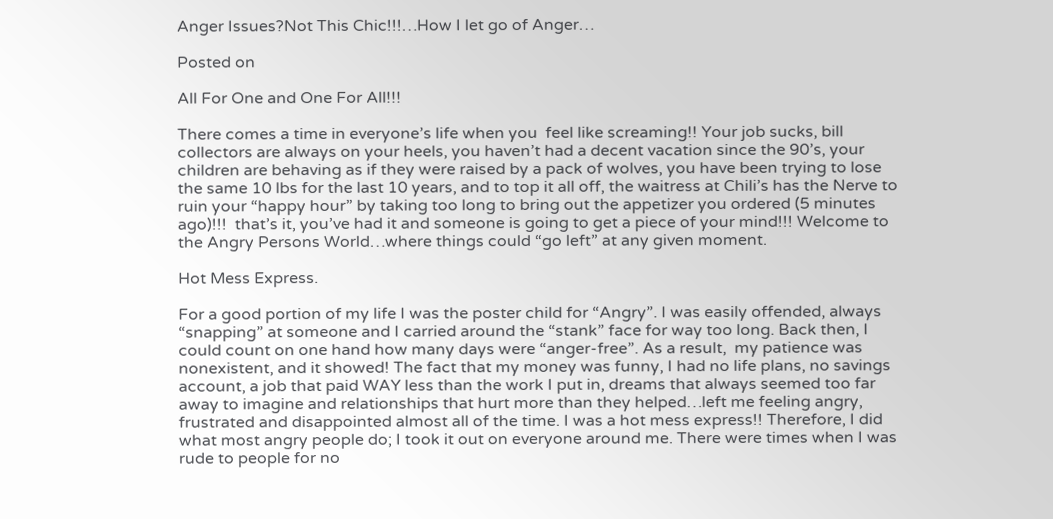Anger Issues?Not This Chic!!!…How I let go of Anger…

Posted on

All For One and One For All!!!

There comes a time in everyone’s life when you  feel like screaming!! Your job sucks, bill collectors are always on your heels, you haven’t had a decent vacation since the 90’s, your children are behaving as if they were raised by a pack of wolves, you have been trying to lose the same 10 lbs for the last 10 years, and to top it all off, the waitress at Chili’s has the Nerve to ruin your “happy hour” by taking too long to bring out the appetizer you ordered (5 minutes ago)!!!  that’s it, you’ve had it and someone is going to get a piece of your mind!!! Welcome to the Angry Persons World…where things could “go left” at any given moment.

Hot Mess Express.

For a good portion of my life I was the poster child for “Angry”. I was easily offended, always “snapping” at someone and I carried around the “stank” face for way too long. Back then, I could count on one hand how many days were “anger-free”. As a result,  my patience was nonexistent, and it showed! The fact that my money was funny, I had no life plans, no savings account, a job that paid WAY less than the work I put in, dreams that always seemed too far away to imagine and relationships that hurt more than they helped…left me feeling angry, frustrated and disappointed almost all of the time. I was a hot mess express!! Therefore, I did what most angry people do; I took it out on everyone around me. There were times when I was rude to people for no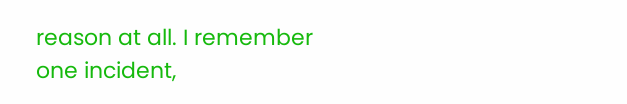reason at all. I remember one incident,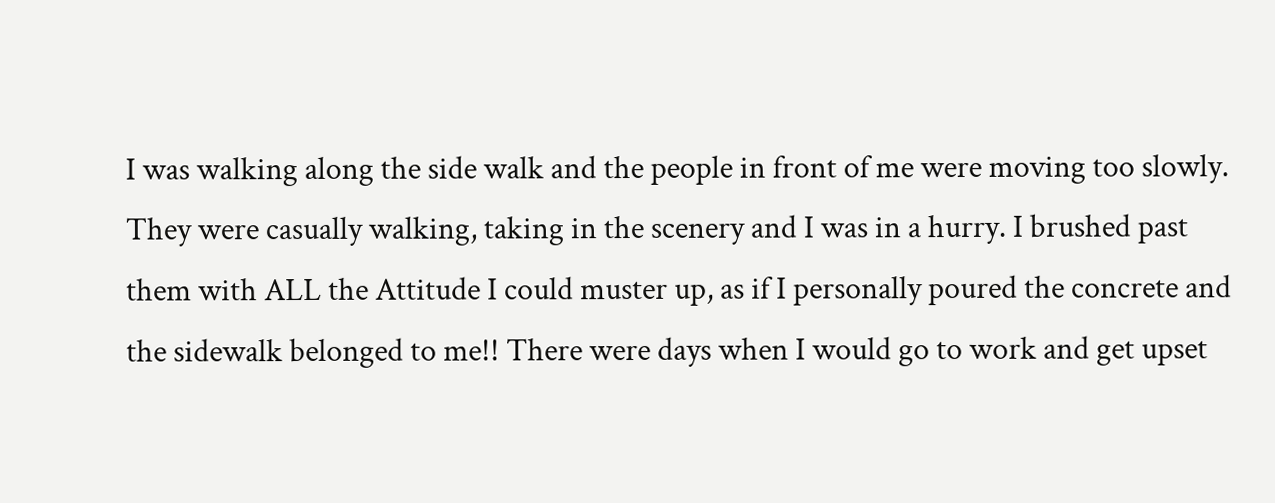I was walking along the side walk and the people in front of me were moving too slowly. They were casually walking, taking in the scenery and I was in a hurry. I brushed past them with ALL the Attitude I could muster up, as if I personally poured the concrete and the sidewalk belonged to me!! There were days when I would go to work and get upset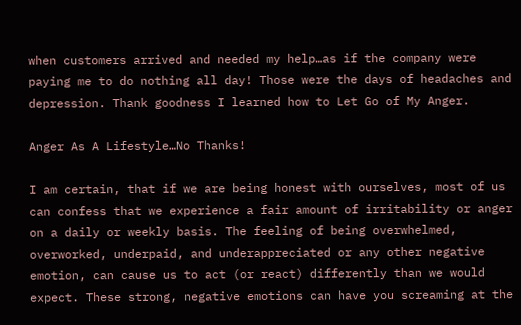when customers arrived and needed my help…as if the company were paying me to do nothing all day! Those were the days of headaches and depression. Thank goodness I learned how to Let Go of My Anger.

Anger As A Lifestyle…No Thanks!

I am certain, that if we are being honest with ourselves, most of us can confess that we experience a fair amount of irritability or anger on a daily or weekly basis. The feeling of being overwhelmed, overworked, underpaid, and underappreciated or any other negative emotion, can cause us to act (or react) differently than we would expect. These strong, negative emotions can have you screaming at the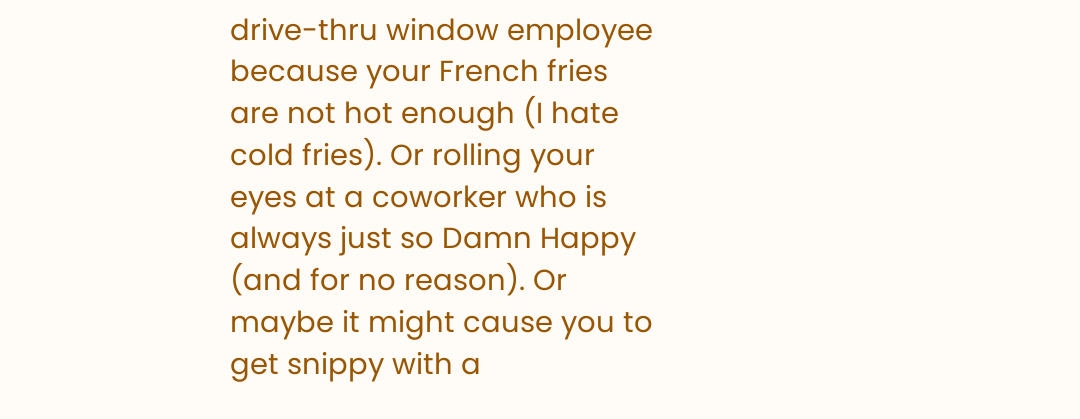drive-thru window employee because your French fries are not hot enough (I hate cold fries). Or rolling your eyes at a coworker who is always just so Damn Happy (and for no reason). Or maybe it might cause you to get snippy with a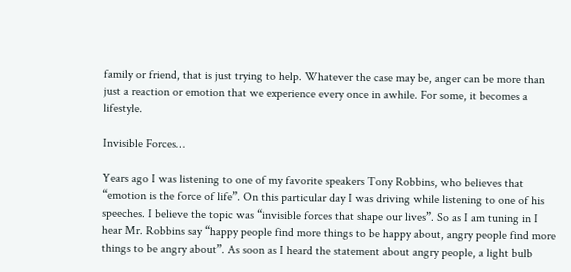family or friend, that is just trying to help. Whatever the case may be, anger can be more than just a reaction or emotion that we experience every once in awhile. For some, it becomes a lifestyle.

Invisible Forces…

Years ago I was listening to one of my favorite speakers Tony Robbins, who believes that “emotion is the force of life”. On this particular day I was driving while listening to one of his speeches. I believe the topic was “invisible forces that shape our lives”. So as I am tuning in I hear Mr. Robbins say “happy people find more things to be happy about, angry people find more things to be angry about”. As soon as I heard the statement about angry people, a light bulb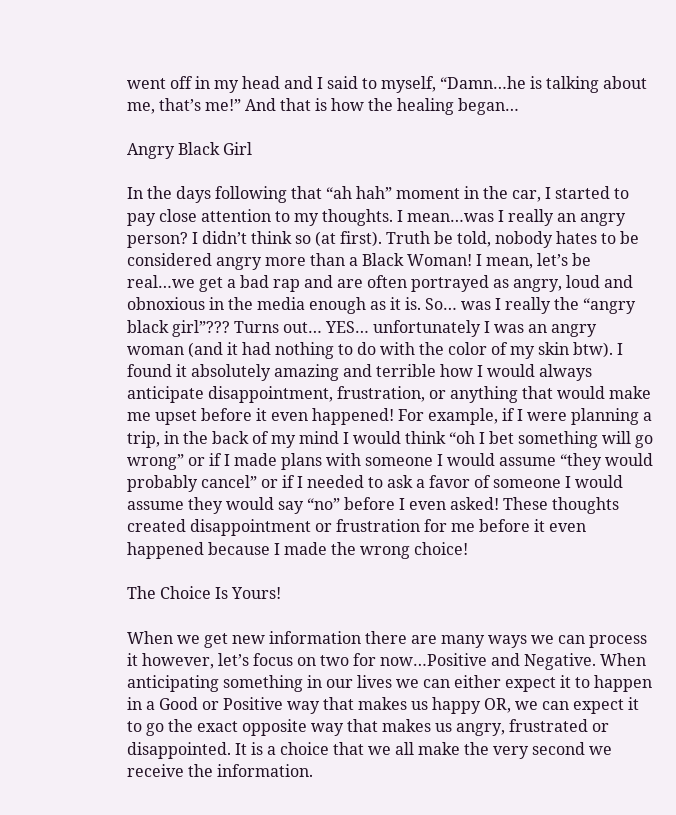went off in my head and I said to myself, “Damn…he is talking about me, that’s me!” And that is how the healing began…

Angry Black Girl

In the days following that “ah hah” moment in the car, I started to pay close attention to my thoughts. I mean…was I really an angry person? I didn’t think so (at first). Truth be told, nobody hates to be considered angry more than a Black Woman! I mean, let’s be real…we get a bad rap and are often portrayed as angry, loud and obnoxious in the media enough as it is. So… was I really the “angry black girl”??? Turns out… YES… unfortunately I was an angry woman (and it had nothing to do with the color of my skin btw). I found it absolutely amazing and terrible how I would always anticipate disappointment, frustration, or anything that would make me upset before it even happened! For example, if I were planning a trip, in the back of my mind I would think “oh I bet something will go wrong” or if I made plans with someone I would assume “they would probably cancel” or if I needed to ask a favor of someone I would assume they would say “no” before I even asked! These thoughts created disappointment or frustration for me before it even happened because I made the wrong choice!

The Choice Is Yours!

When we get new information there are many ways we can process it however, let’s focus on two for now…Positive and Negative. When anticipating something in our lives we can either expect it to happen in a Good or Positive way that makes us happy OR, we can expect it to go the exact opposite way that makes us angry, frustrated or disappointed. It is a choice that we all make the very second we receive the information.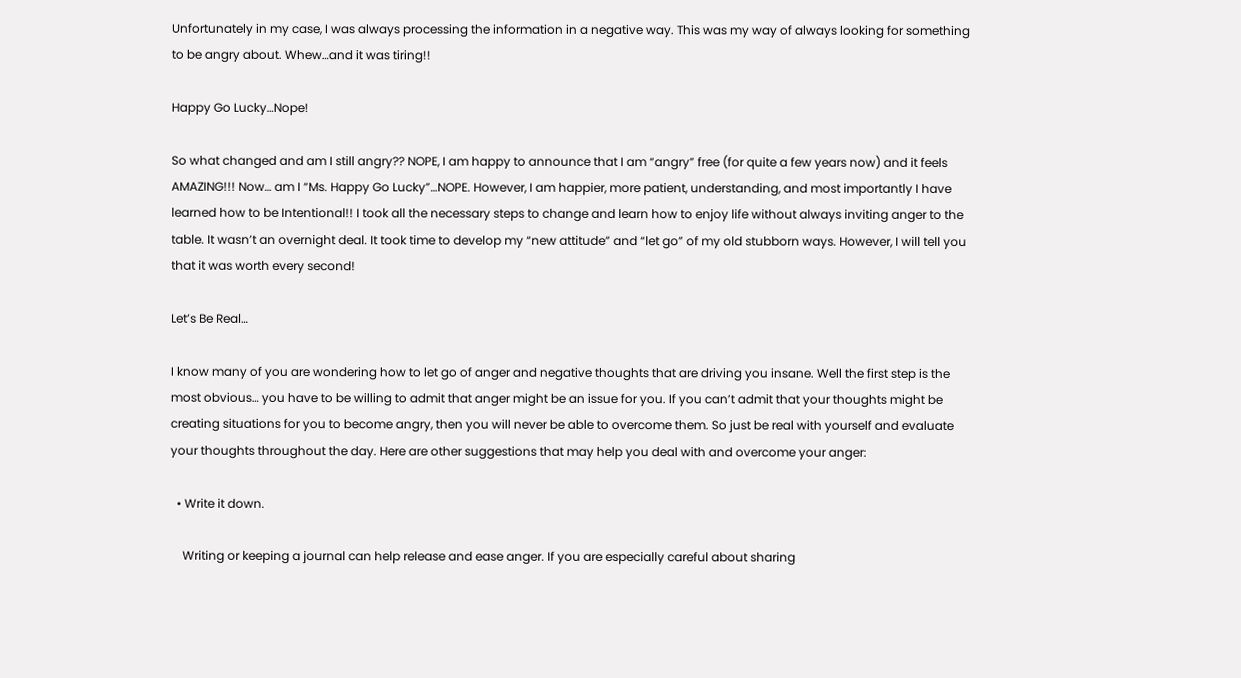Unfortunately in my case, I was always processing the information in a negative way. This was my way of always looking for something to be angry about. Whew…and it was tiring!!

Happy Go Lucky…Nope!

So what changed and am I still angry?? NOPE, I am happy to announce that I am “angry” free (for quite a few years now) and it feels AMAZING!!! Now… am I “Ms. Happy Go Lucky”…NOPE. However, I am happier, more patient, understanding, and most importantly I have learned how to be Intentional!! I took all the necessary steps to change and learn how to enjoy life without always inviting anger to the table. It wasn’t an overnight deal. It took time to develop my “new attitude” and “let go” of my old stubborn ways. However, I will tell you that it was worth every second!

Let’s Be Real…

I know many of you are wondering how to let go of anger and negative thoughts that are driving you insane. Well the first step is the most obvious… you have to be willing to admit that anger might be an issue for you. If you can’t admit that your thoughts might be creating situations for you to become angry, then you will never be able to overcome them. So just be real with yourself and evaluate your thoughts throughout the day. Here are other suggestions that may help you deal with and overcome your anger:

  • Write it down.

    Writing or keeping a journal can help release and ease anger. If you are especially careful about sharing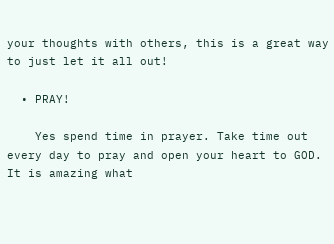your thoughts with others, this is a great way to just let it all out!

  • PRAY!

    Yes spend time in prayer. Take time out every day to pray and open your heart to GOD. It is amazing what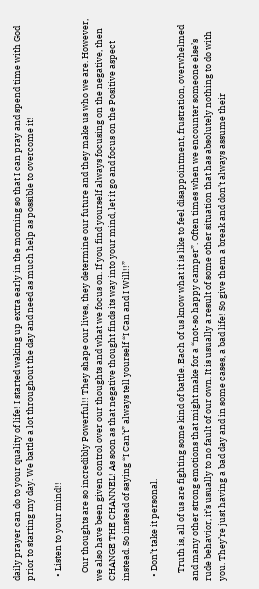daily prayer can do to your quality of life! I started waking up extra early in the morning so that I can pray and spend time with God prior to starting my day. We battle a lot throughout the day and need as much help as possible to overcome it!

  • Listen to your mind!!

    Our thoughts are so incredibly Powerful!! They shape our lives, they determine our future and they make us who we are. However, we also have been given control over our thoughts and what we focus on. If you find yourself always focusing on the negative, then CHANGE THE CHANNEL! As soon as that negative thought finds its way into your mind, let it go and focus on the Positive aspect instead. So instead of saying “I Can’t” always tell yourself “I Can and I Will!!”

  • Don’t take it personal.

    Truth is, all of us are fighting some kind of battle. Each of us know what it is like to feel disappointment, frustration, overwhelmed and many other strong emotions that might make for a “not-so happy camper”. Often times when we encounter someone else’s rude behavior, it’s usually to no fault of our own. It is usually a result of some other situation that has absolutely nothing to do with you. They’re just having a bad day and in some cases, a bad life! So give them a break and don’t always assume their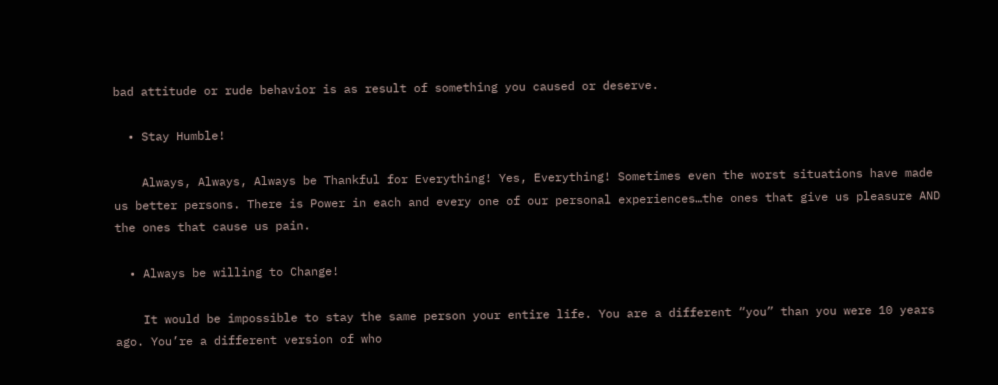bad attitude or rude behavior is as result of something you caused or deserve.

  • Stay Humble!

    Always, Always, Always be Thankful for Everything! Yes, Everything! Sometimes even the worst situations have made us better persons. There is Power in each and every one of our personal experiences…the ones that give us pleasure AND the ones that cause us pain.

  • Always be willing to Change!

    It would be impossible to stay the same person your entire life. You are a different “you” than you were 10 years ago. You’re a different version of who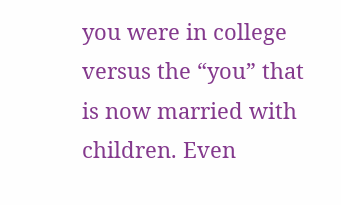you were in college versus the “you” that is now married with children. Even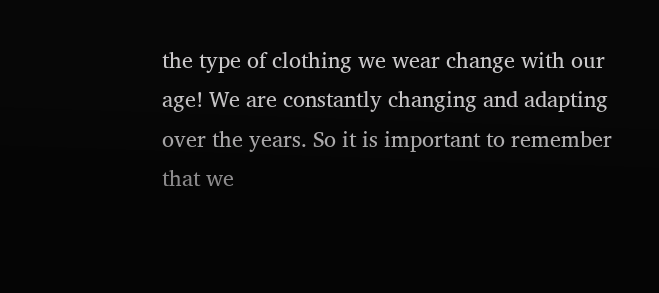the type of clothing we wear change with our age! We are constantly changing and adapting over the years. So it is important to remember that we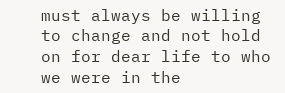must always be willing to change and not hold on for dear life to who we were in the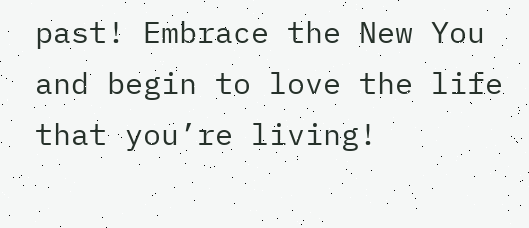past! Embrace the New You and begin to love the life that you’re living!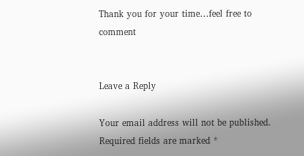Thank you for your time…feel free to comment


Leave a Reply

Your email address will not be published. Required fields are marked *